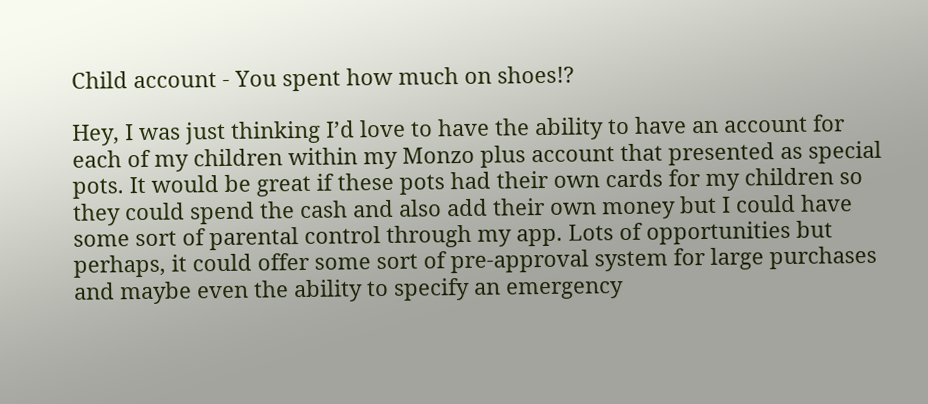Child account - You spent how much on shoes!?

Hey, I was just thinking I’d love to have the ability to have an account for each of my children within my Monzo plus account that presented as special pots. It would be great if these pots had their own cards for my children so they could spend the cash and also add their own money but I could have some sort of parental control through my app. Lots of opportunities but perhaps, it could offer some sort of pre-approval system for large purchases and maybe even the ability to specify an emergency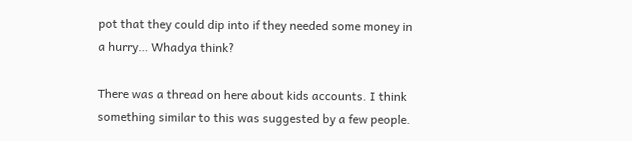pot that they could dip into if they needed some money in a hurry… Whadya think?

There was a thread on here about kids accounts. I think something similar to this was suggested by a few people.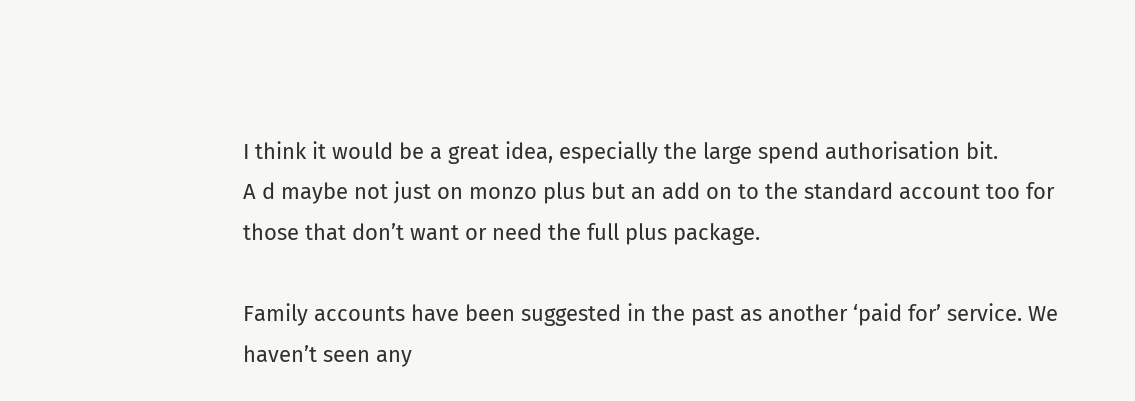I think it would be a great idea, especially the large spend authorisation bit.
A d maybe not just on monzo plus but an add on to the standard account too for those that don’t want or need the full plus package.

Family accounts have been suggested in the past as another ‘paid for’ service. We haven’t seen any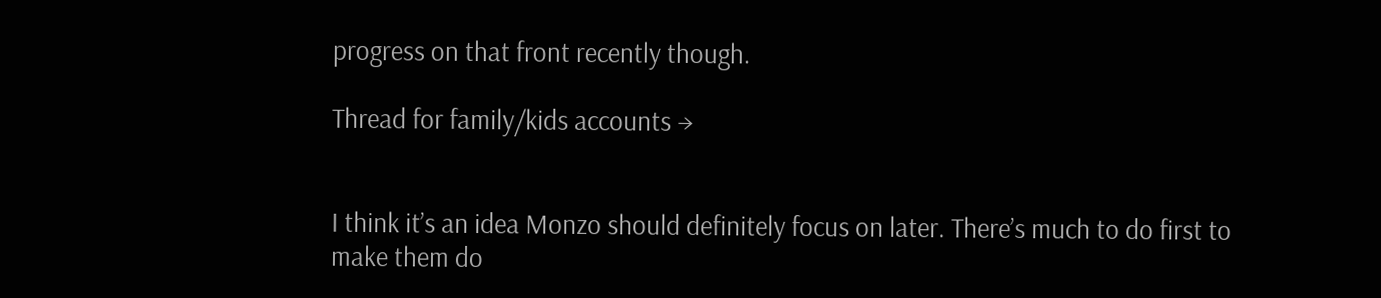progress on that front recently though.

Thread for family/kids accounts →


I think it’s an idea Monzo should definitely focus on later. There’s much to do first to make them do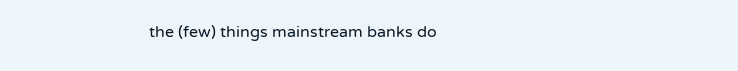the (few) things mainstream banks do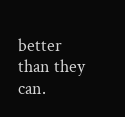better than they can.